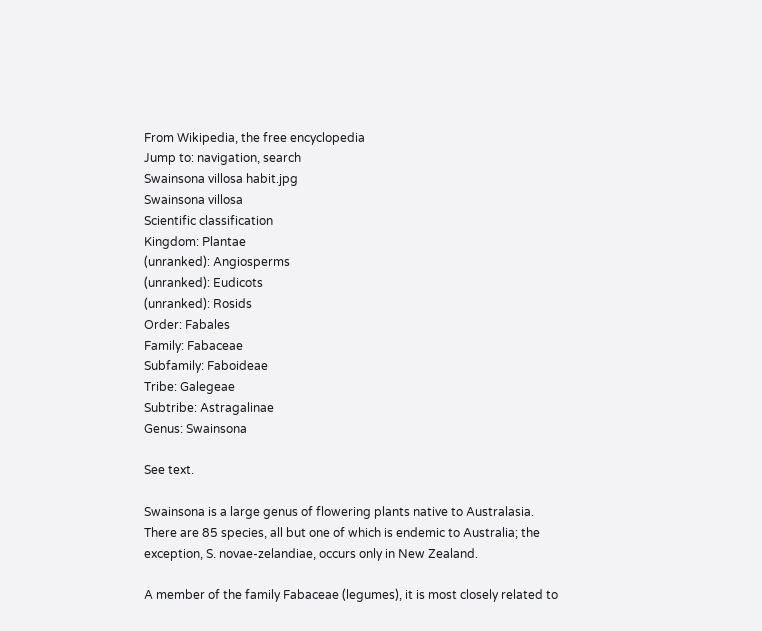From Wikipedia, the free encyclopedia
Jump to: navigation, search
Swainsona villosa habit.jpg
Swainsona villosa
Scientific classification
Kingdom: Plantae
(unranked): Angiosperms
(unranked): Eudicots
(unranked): Rosids
Order: Fabales
Family: Fabaceae
Subfamily: Faboideae
Tribe: Galegeae
Subtribe: Astragalinae
Genus: Swainsona

See text.

Swainsona is a large genus of flowering plants native to Australasia. There are 85 species, all but one of which is endemic to Australia; the exception, S. novae-zelandiae, occurs only in New Zealand.

A member of the family Fabaceae (legumes), it is most closely related to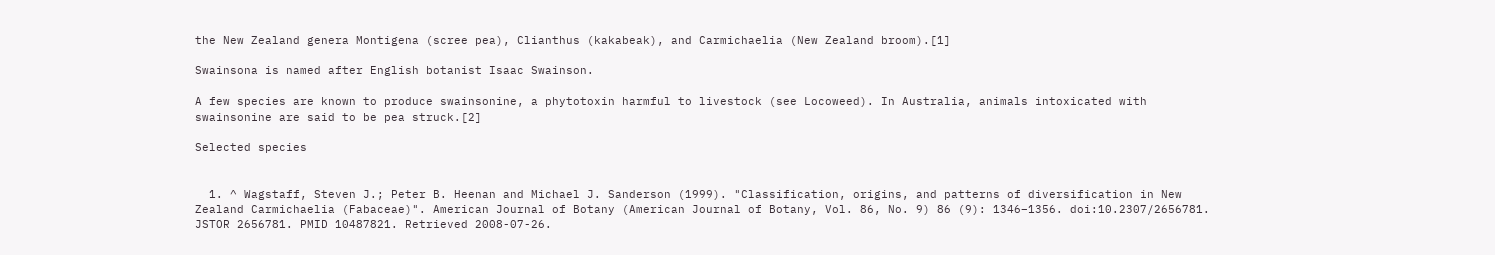the New Zealand genera Montigena (scree pea), Clianthus (kakabeak), and Carmichaelia (New Zealand broom).[1]

Swainsona is named after English botanist Isaac Swainson.

A few species are known to produce swainsonine, a phytotoxin harmful to livestock (see Locoweed). In Australia, animals intoxicated with swainsonine are said to be pea struck.[2]

Selected species


  1. ^ Wagstaff, Steven J.; Peter B. Heenan and Michael J. Sanderson (1999). "Classification, origins, and patterns of diversification in New Zealand Carmichaelia (Fabaceae)". American Journal of Botany (American Journal of Botany, Vol. 86, No. 9) 86 (9): 1346–1356. doi:10.2307/2656781. JSTOR 2656781. PMID 10487821. Retrieved 2008-07-26.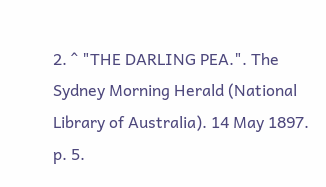2. ^ "THE DARLING PEA.". The Sydney Morning Herald (National Library of Australia). 14 May 1897. p. 5.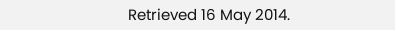Retrieved 16 May 2014.